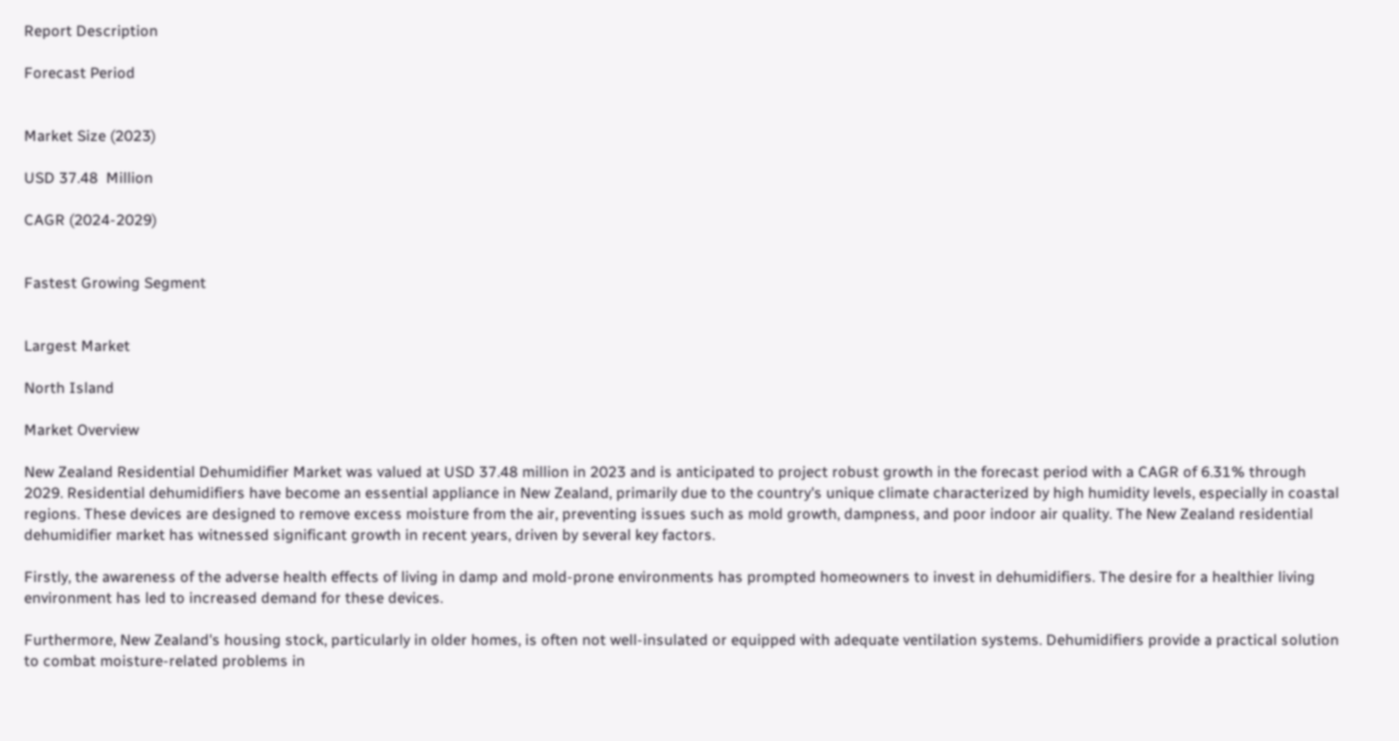Report Description

Forecast Period


Market Size (2023)

USD 37.48  Million

CAGR (2024-2029)


Fastest Growing Segment


Largest Market

North Island

Market Overview

New Zealand Residential Dehumidifier Market was valued at USD 37.48 million in 2023 and is anticipated to project robust growth in the forecast period with a CAGR of 6.31% through 2029. Residential dehumidifiers have become an essential appliance in New Zealand, primarily due to the country's unique climate characterized by high humidity levels, especially in coastal regions. These devices are designed to remove excess moisture from the air, preventing issues such as mold growth, dampness, and poor indoor air quality. The New Zealand residential dehumidifier market has witnessed significant growth in recent years, driven by several key factors.

Firstly, the awareness of the adverse health effects of living in damp and mold-prone environments has prompted homeowners to invest in dehumidifiers. The desire for a healthier living environment has led to increased demand for these devices.

Furthermore, New Zealand's housing stock, particularly in older homes, is often not well-insulated or equipped with adequate ventilation systems. Dehumidifiers provide a practical solution to combat moisture-related problems in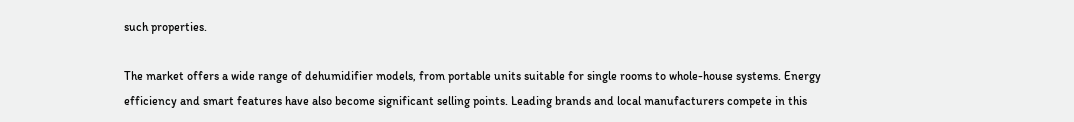such properties.

The market offers a wide range of dehumidifier models, from portable units suitable for single rooms to whole-house systems. Energy efficiency and smart features have also become significant selling points. Leading brands and local manufacturers compete in this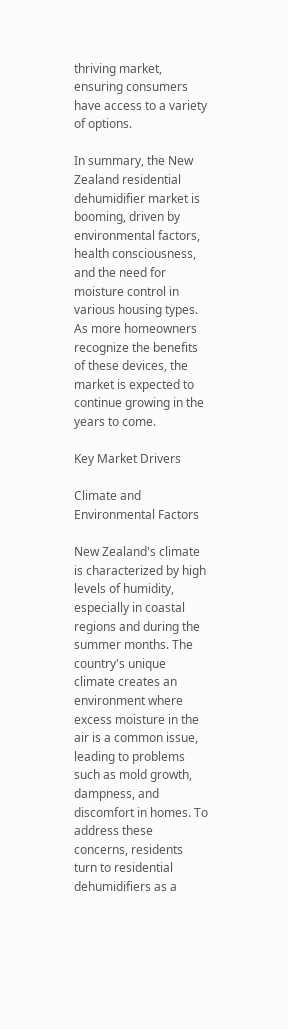thriving market, ensuring consumers have access to a variety of options.

In summary, the New Zealand residential dehumidifier market is booming, driven by environmental factors, health consciousness, and the need for moisture control in various housing types. As more homeowners recognize the benefits of these devices, the market is expected to continue growing in the years to come.

Key Market Drivers

Climate and Environmental Factors

New Zealand's climate is characterized by high levels of humidity, especially in coastal regions and during the summer months. The country's unique climate creates an environment where excess moisture in the air is a common issue, leading to problems such as mold growth, dampness, and discomfort in homes. To address these concerns, residents turn to residential dehumidifiers as a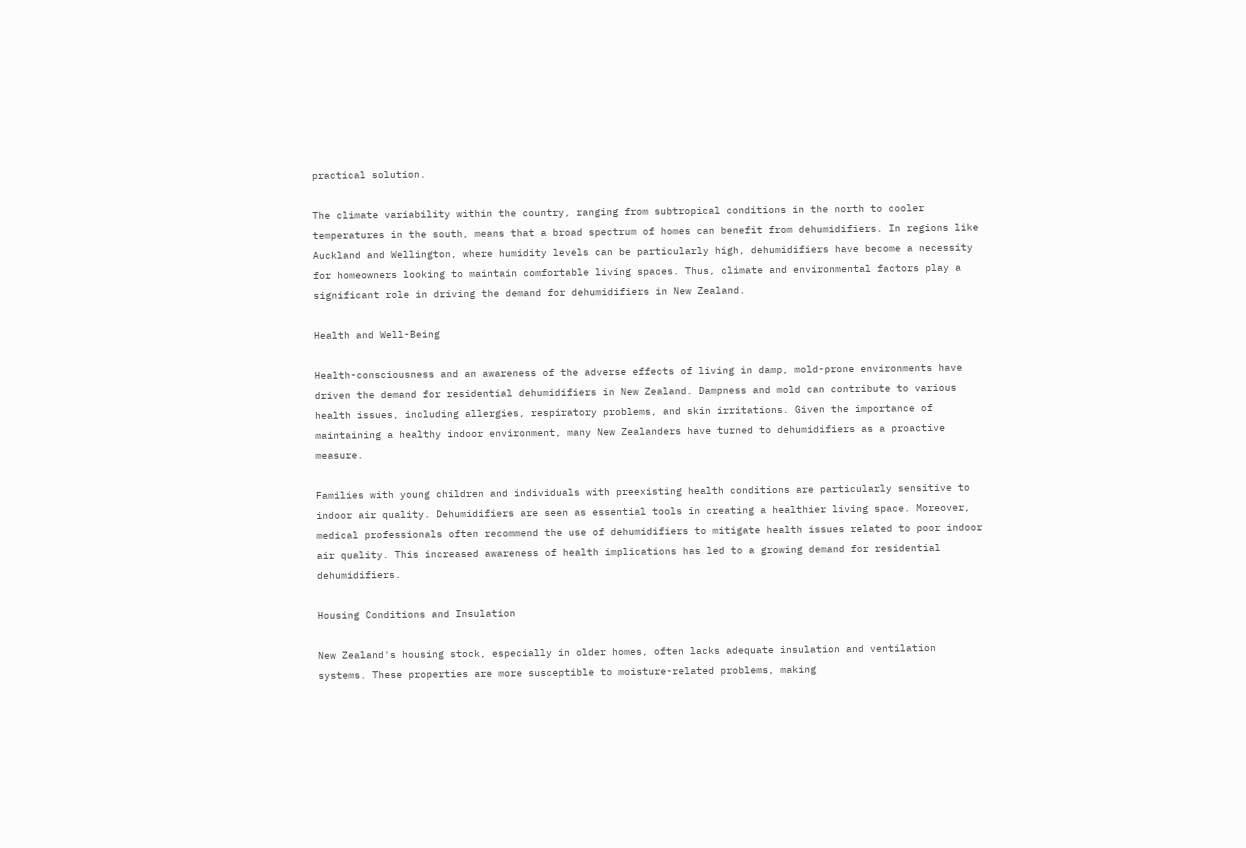practical solution.

The climate variability within the country, ranging from subtropical conditions in the north to cooler temperatures in the south, means that a broad spectrum of homes can benefit from dehumidifiers. In regions like Auckland and Wellington, where humidity levels can be particularly high, dehumidifiers have become a necessity for homeowners looking to maintain comfortable living spaces. Thus, climate and environmental factors play a significant role in driving the demand for dehumidifiers in New Zealand.

Health and Well-Being

Health-consciousness and an awareness of the adverse effects of living in damp, mold-prone environments have driven the demand for residential dehumidifiers in New Zealand. Dampness and mold can contribute to various health issues, including allergies, respiratory problems, and skin irritations. Given the importance of maintaining a healthy indoor environment, many New Zealanders have turned to dehumidifiers as a proactive measure.

Families with young children and individuals with preexisting health conditions are particularly sensitive to indoor air quality. Dehumidifiers are seen as essential tools in creating a healthier living space. Moreover, medical professionals often recommend the use of dehumidifiers to mitigate health issues related to poor indoor air quality. This increased awareness of health implications has led to a growing demand for residential dehumidifiers.

Housing Conditions and Insulation

New Zealand's housing stock, especially in older homes, often lacks adequate insulation and ventilation systems. These properties are more susceptible to moisture-related problems, making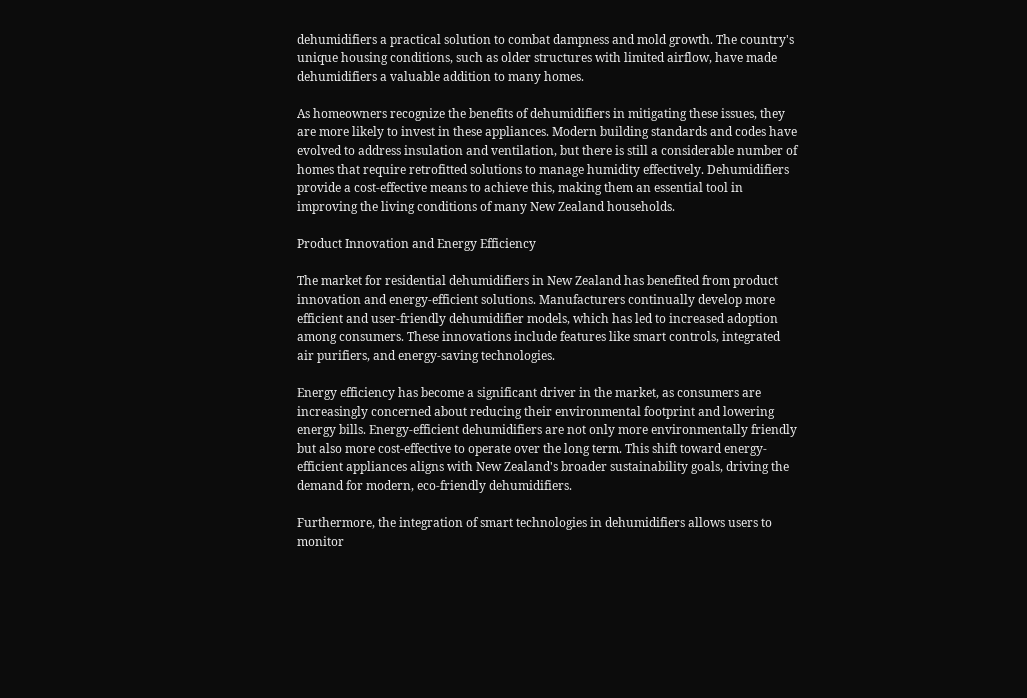dehumidifiers a practical solution to combat dampness and mold growth. The country's unique housing conditions, such as older structures with limited airflow, have made dehumidifiers a valuable addition to many homes.

As homeowners recognize the benefits of dehumidifiers in mitigating these issues, they are more likely to invest in these appliances. Modern building standards and codes have evolved to address insulation and ventilation, but there is still a considerable number of homes that require retrofitted solutions to manage humidity effectively. Dehumidifiers provide a cost-effective means to achieve this, making them an essential tool in improving the living conditions of many New Zealand households.

Product Innovation and Energy Efficiency

The market for residential dehumidifiers in New Zealand has benefited from product innovation and energy-efficient solutions. Manufacturers continually develop more efficient and user-friendly dehumidifier models, which has led to increased adoption among consumers. These innovations include features like smart controls, integrated air purifiers, and energy-saving technologies.

Energy efficiency has become a significant driver in the market, as consumers are increasingly concerned about reducing their environmental footprint and lowering energy bills. Energy-efficient dehumidifiers are not only more environmentally friendly but also more cost-effective to operate over the long term. This shift toward energy-efficient appliances aligns with New Zealand's broader sustainability goals, driving the demand for modern, eco-friendly dehumidifiers.

Furthermore, the integration of smart technologies in dehumidifiers allows users to monitor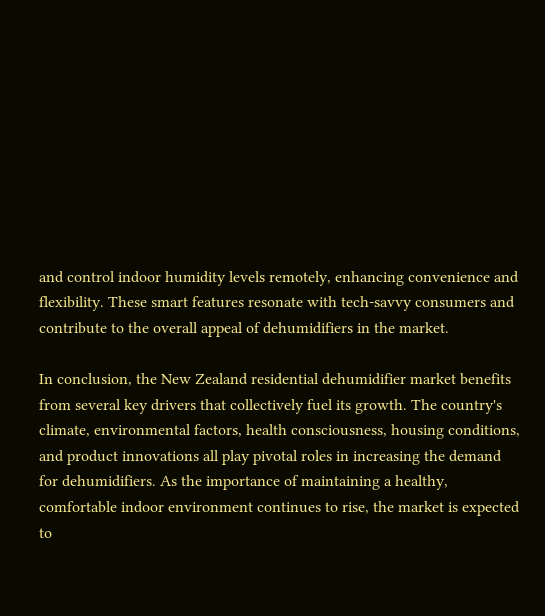and control indoor humidity levels remotely, enhancing convenience and flexibility. These smart features resonate with tech-savvy consumers and contribute to the overall appeal of dehumidifiers in the market.

In conclusion, the New Zealand residential dehumidifier market benefits from several key drivers that collectively fuel its growth. The country's climate, environmental factors, health consciousness, housing conditions, and product innovations all play pivotal roles in increasing the demand for dehumidifiers. As the importance of maintaining a healthy, comfortable indoor environment continues to rise, the market is expected to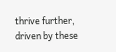thrive further, driven by these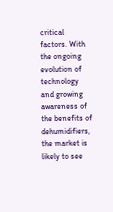critical factors. With the ongoing evolution of technology and growing awareness of the benefits of dehumidifiers, the market is likely to see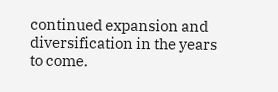continued expansion and diversification in the years to come.